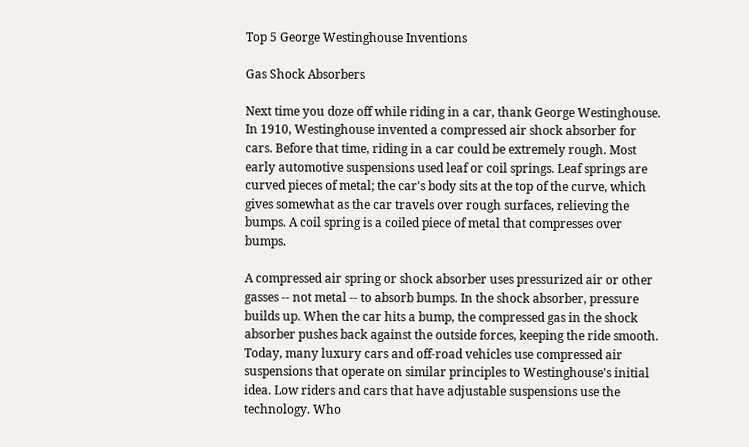Top 5 George Westinghouse Inventions

Gas Shock Absorbers

Next time you doze off while riding in a car, thank George Westinghouse. In 1910, Westinghouse invented a compressed air shock absorber for cars. Before that time, riding in a car could be extremely rough. Most early automotive suspensions used leaf or coil springs. Leaf springs are curved pieces of metal; the car's body sits at the top of the curve, which gives somewhat as the car travels over rough surfaces, relieving the bumps. A coil spring is a coiled piece of metal that compresses over bumps.

A compressed air spring or shock absorber uses pressurized air or other gasses -- not metal -- to absorb bumps. In the shock absorber, pressure builds up. When the car hits a bump, the compressed gas in the shock absorber pushes back against the outside forces, keeping the ride smooth. Today, many luxury cars and off-road vehicles use compressed air suspensions that operate on similar principles to Westinghouse's initial idea. Low riders and cars that have adjustable suspensions use the technology. Who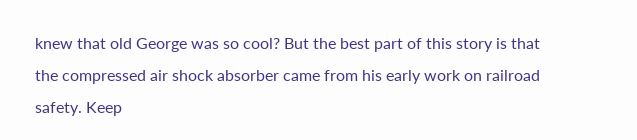knew that old George was so cool? But the best part of this story is that the compressed air shock absorber came from his early work on railroad safety. Keep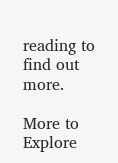reading to find out more.

More to Explore